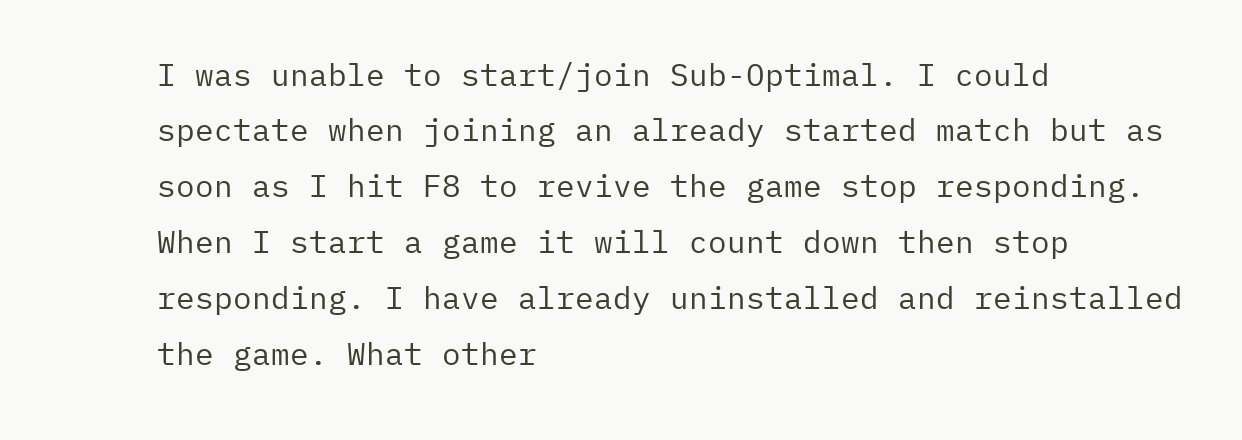I was unable to start/join Sub-Optimal. I could spectate when joining an already started match but as soon as I hit F8 to revive the game stop responding. When I start a game it will count down then stop responding. I have already uninstalled and reinstalled the game. What other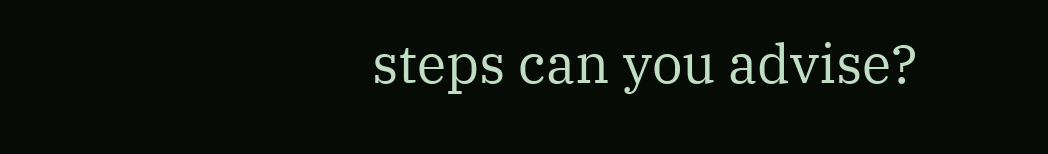steps can you advise?